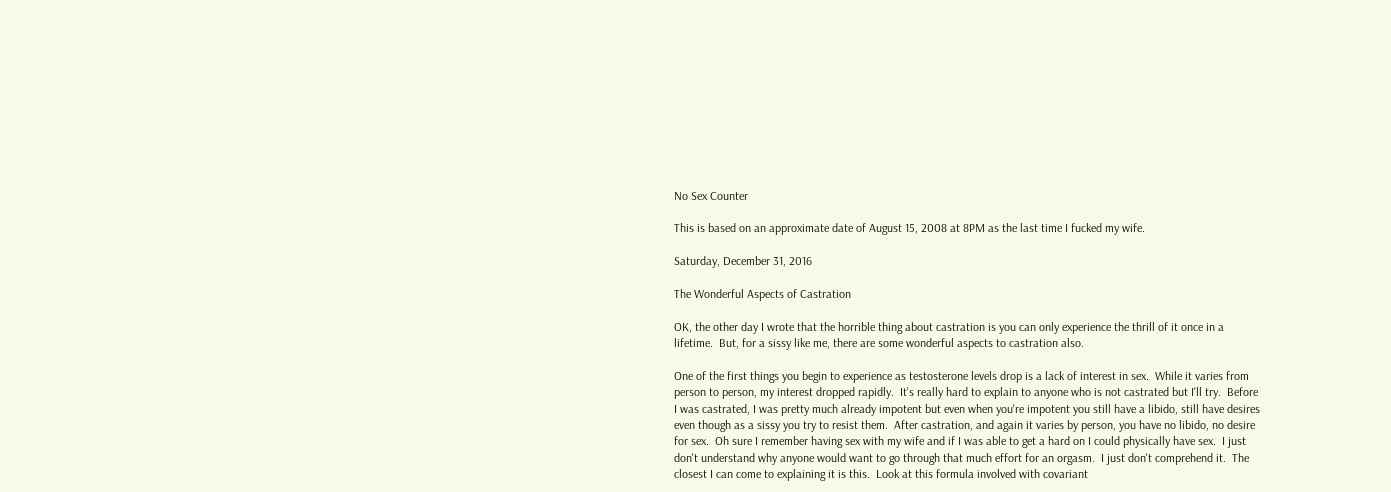No Sex Counter

This is based on an approximate date of August 15, 2008 at 8PM as the last time I fucked my wife.

Saturday, December 31, 2016

The Wonderful Aspects of Castration

OK, the other day I wrote that the horrible thing about castration is you can only experience the thrill of it once in a lifetime.  But, for a sissy like me, there are some wonderful aspects to castration also.

One of the first things you begin to experience as testosterone levels drop is a lack of interest in sex.  While it varies from person to person, my interest dropped rapidly.  It's really hard to explain to anyone who is not castrated but I'll try.  Before I was castrated, I was pretty much already impotent but even when you're impotent you still have a libido, still have desires even though as a sissy you try to resist them.  After castration, and again it varies by person, you have no libido, no desire for sex.  Oh sure I remember having sex with my wife and if I was able to get a hard on I could physically have sex.  I just don't understand why anyone would want to go through that much effort for an orgasm.  I just don't comprehend it.  The closest I can come to explaining it is this.  Look at this formula involved with covariant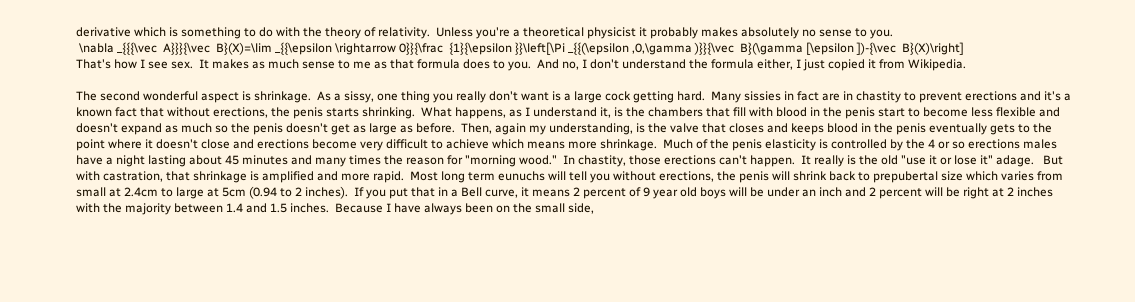derivative which is something to do with the theory of relativity.  Unless you're a theoretical physicist it probably makes absolutely no sense to you.
 \nabla _{{{\vec  A}}}{\vec  B}(X)=\lim _{{\epsilon \rightarrow 0}}{\frac  {1}{\epsilon }}\left[\Pi _{{(\epsilon ,0,\gamma )}}{\vec  B}(\gamma [\epsilon ])-{\vec  B}(X)\right]
That's how I see sex.  It makes as much sense to me as that formula does to you.  And no, I don't understand the formula either, I just copied it from Wikipedia.

The second wonderful aspect is shrinkage.  As a sissy, one thing you really don't want is a large cock getting hard.  Many sissies in fact are in chastity to prevent erections and it's a known fact that without erections, the penis starts shrinking.  What happens, as I understand it, is the chambers that fill with blood in the penis start to become less flexible and doesn't expand as much so the penis doesn't get as large as before.  Then, again my understanding, is the valve that closes and keeps blood in the penis eventually gets to the point where it doesn't close and erections become very difficult to achieve which means more shrinkage.  Much of the penis elasticity is controlled by the 4 or so erections males have a night lasting about 45 minutes and many times the reason for "morning wood."  In chastity, those erections can't happen.  It really is the old "use it or lose it" adage.   But with castration, that shrinkage is amplified and more rapid.  Most long term eunuchs will tell you without erections, the penis will shrink back to prepubertal size which varies from small at 2.4cm to large at 5cm (0.94 to 2 inches).  If you put that in a Bell curve, it means 2 percent of 9 year old boys will be under an inch and 2 percent will be right at 2 inches with the majority between 1.4 and 1.5 inches.  Because I have always been on the small side,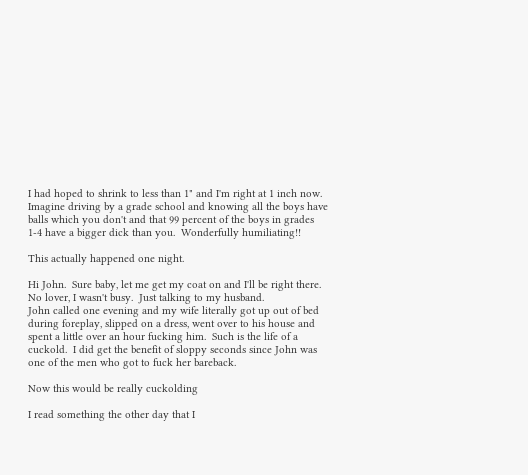I had hoped to shrink to less than 1" and I'm right at 1 inch now.  Imagine driving by a grade school and knowing all the boys have balls which you don't and that 99 percent of the boys in grades 1-4 have a bigger dick than you.  Wonderfully humiliating!!

This actually happened one night.

Hi John.  Sure baby, let me get my coat on and I'll be right there.
No lover, I wasn't busy.  Just talking to my husband.
John called one evening and my wife literally got up out of bed during foreplay, slipped on a dress, went over to his house and spent a little over an hour fucking him.  Such is the life of a cuckold.  I did get the benefit of sloppy seconds since John was one of the men who got to fuck her bareback.

Now this would be really cuckolding

I read something the other day that I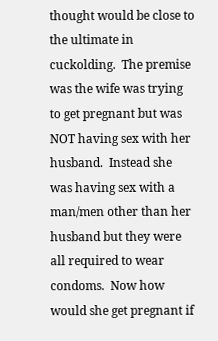thought would be close to the ultimate in cuckolding.  The premise was the wife was trying to get pregnant but was NOT having sex with her husband.  Instead she was having sex with a man/men other than her husband but they were all required to wear condoms.  Now how would she get pregnant if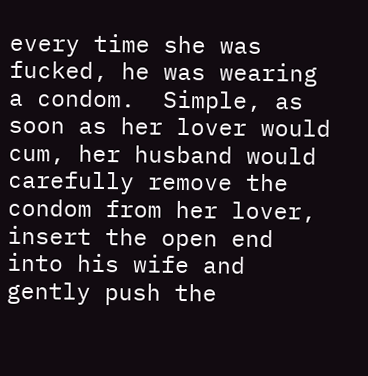every time she was fucked, he was wearing a condom.  Simple, as soon as her lover would cum, her husband would carefully remove the condom from her lover, insert the open end into his wife and gently push the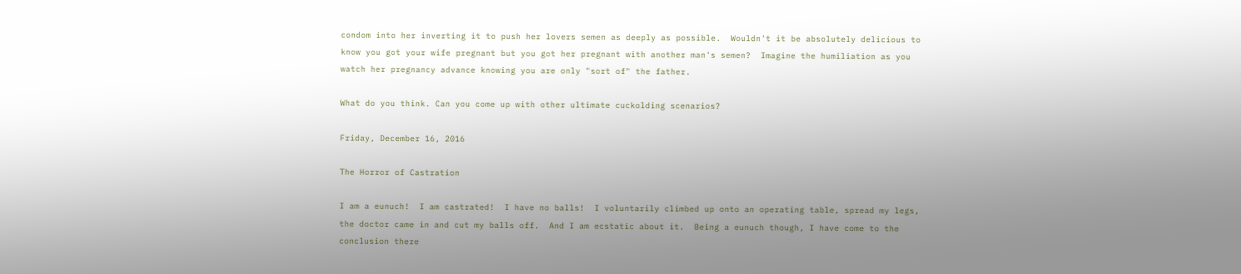condom into her inverting it to push her lovers semen as deeply as possible.  Wouldn't it be absolutely delicious to know you got your wife pregnant but you got her pregnant with another man's semen?  Imagine the humiliation as you watch her pregnancy advance knowing you are only "sort of" the father.

What do you think. Can you come up with other ultimate cuckolding scenarios?

Friday, December 16, 2016

The Horror of Castration

I am a eunuch!  I am castrated!  I have no balls!  I voluntarily climbed up onto an operating table, spread my legs, the doctor came in and cut my balls off.  And I am ecstatic about it.  Being a eunuch though, I have come to the conclusion there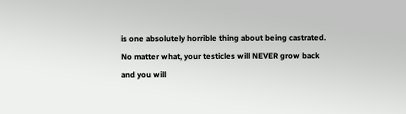is one absolutely horrible thing about being castrated.  No matter what, your testicles will NEVER grow back and you will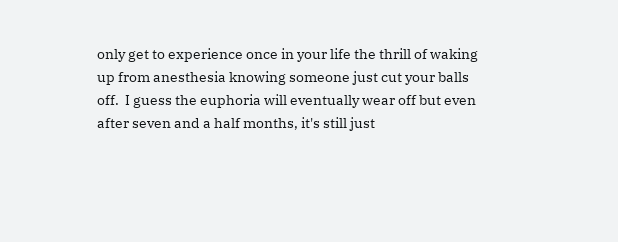only get to experience once in your life the thrill of waking up from anesthesia knowing someone just cut your balls off.  I guess the euphoria will eventually wear off but even after seven and a half months, it's still just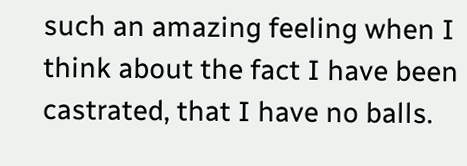such an amazing feeling when I think about the fact I have been castrated, that I have no balls.